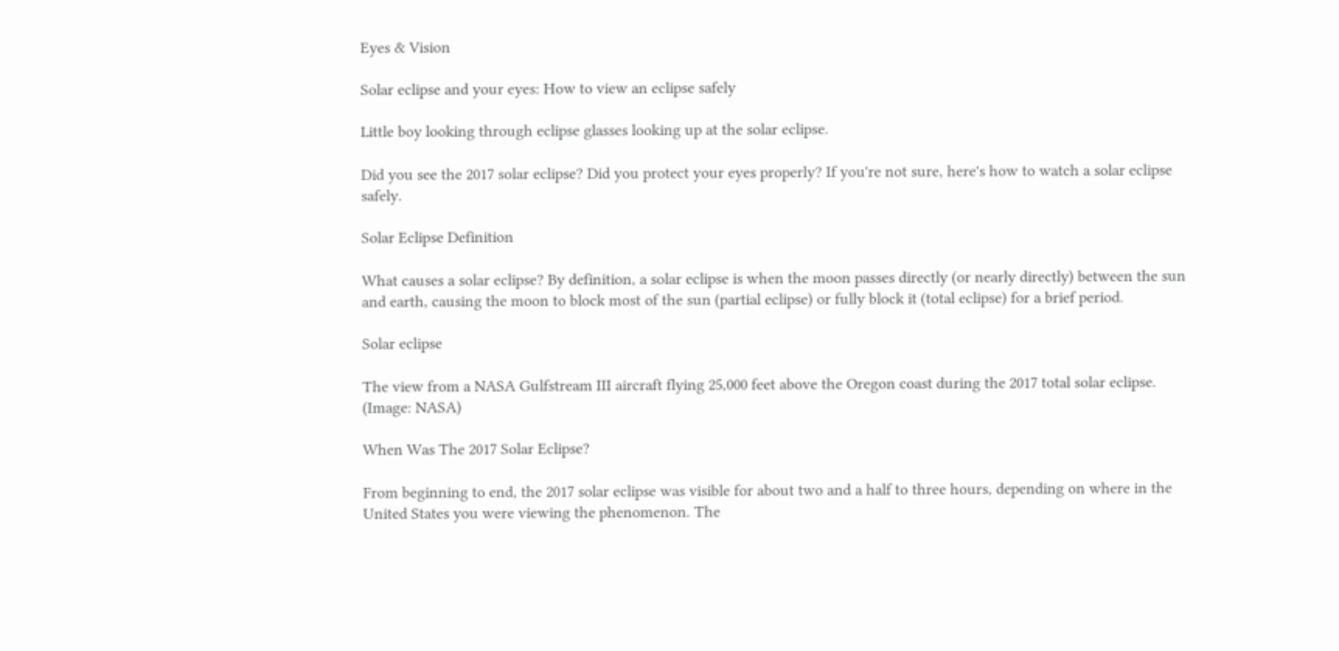Eyes & Vision

Solar eclipse and your eyes: How to view an eclipse safely

Little boy looking through eclipse glasses looking up at the solar eclipse.

Did you see the 2017 solar eclipse? Did you protect your eyes properly? If you're not sure, here's how to watch a solar eclipse safely.

Solar Eclipse Definition

What causes a solar eclipse? By definition, a solar eclipse is when the moon passes directly (or nearly directly) between the sun and earth, causing the moon to block most of the sun (partial eclipse) or fully block it (total eclipse) for a brief period.

Solar eclipse

The view from a NASA Gulfstream III aircraft flying 25,000 feet above the Oregon coast during the 2017 total solar eclipse. (Image: NASA)

When Was The 2017 Solar Eclipse?

From beginning to end, the 2017 solar eclipse was visible for about two and a half to three hours, depending on where in the United States you were viewing the phenomenon. The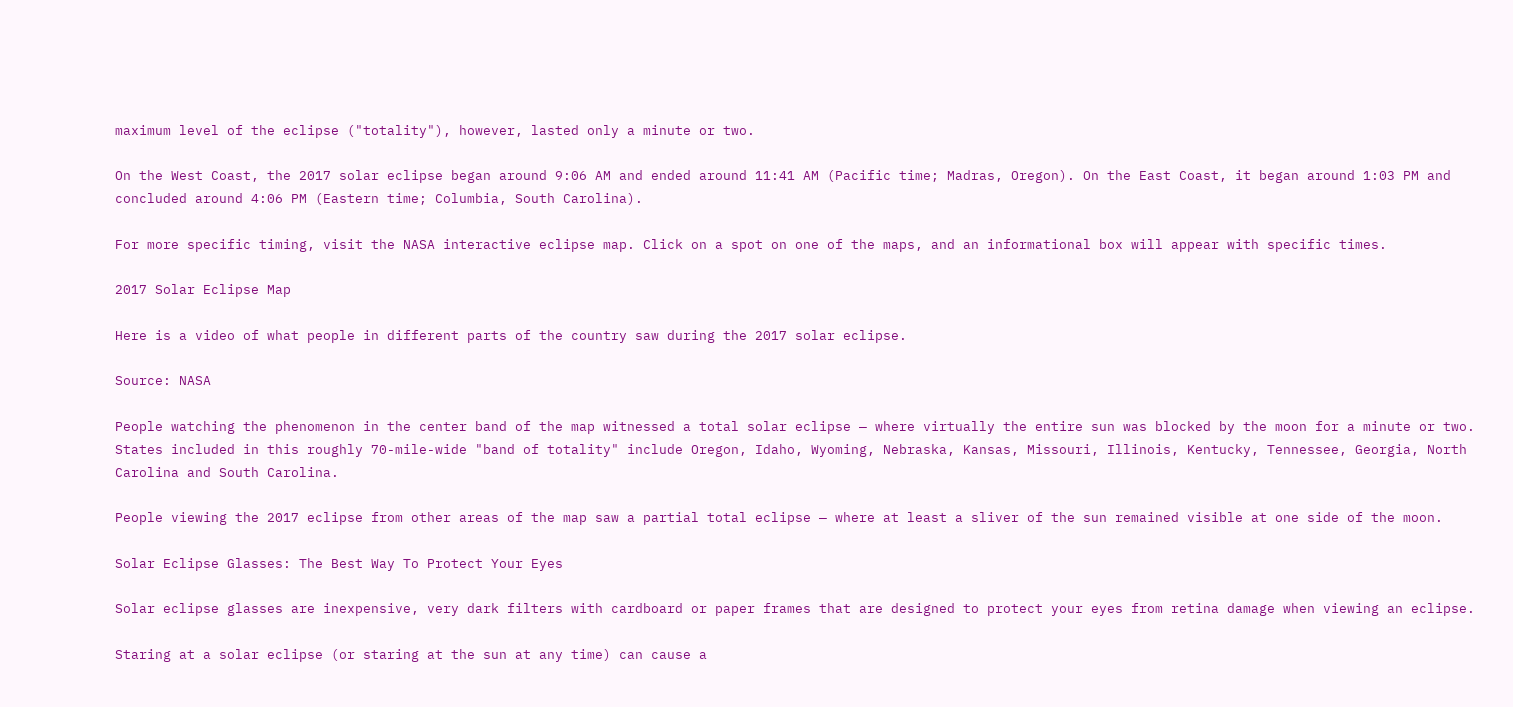maximum level of the eclipse ("totality"), however, lasted only a minute or two.

On the West Coast, the 2017 solar eclipse began around 9:06 AM and ended around 11:41 AM (Pacific time; Madras, Oregon). On the East Coast, it began around 1:03 PM and concluded around 4:06 PM (Eastern time; Columbia, South Carolina).

For more specific timing, visit the NASA interactive eclipse map. Click on a spot on one of the maps, and an informational box will appear with specific times.

2017 Solar Eclipse Map

Here is a video of what people in different parts of the country saw during the 2017 solar eclipse.

Source: NASA

People watching the phenomenon in the center band of the map witnessed a total solar eclipse — where virtually the entire sun was blocked by the moon for a minute or two. States included in this roughly 70-mile-wide "band of totality" include Oregon, Idaho, Wyoming, Nebraska, Kansas, Missouri, Illinois, Kentucky, Tennessee, Georgia, North Carolina and South Carolina.

People viewing the 2017 eclipse from other areas of the map saw a partial total eclipse — where at least a sliver of the sun remained visible at one side of the moon.

Solar Eclipse Glasses: The Best Way To Protect Your Eyes

Solar eclipse glasses are inexpensive, very dark filters with cardboard or paper frames that are designed to protect your eyes from retina damage when viewing an eclipse.

Staring at a solar eclipse (or staring at the sun at any time) can cause a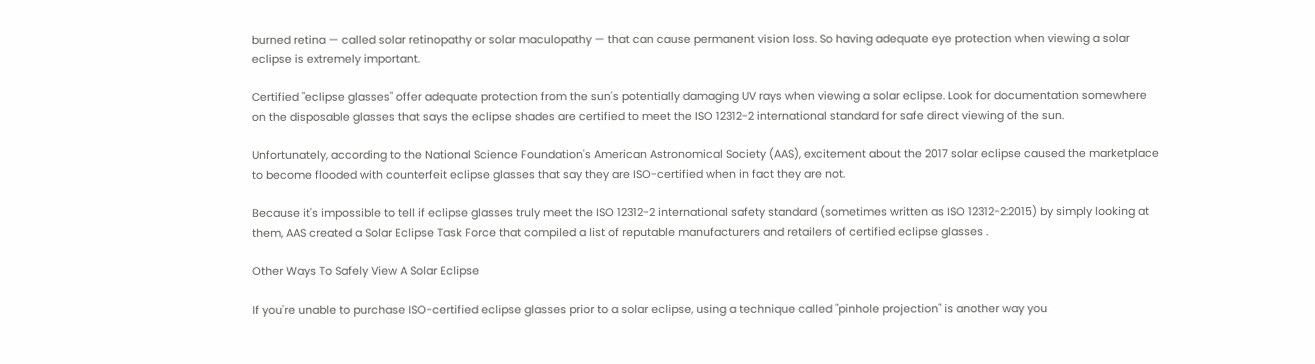burned retina — called solar retinopathy or solar maculopathy — that can cause permanent vision loss. So having adequate eye protection when viewing a solar eclipse is extremely important.

Certified "eclipse glasses" offer adequate protection from the sun's potentially damaging UV rays when viewing a solar eclipse. Look for documentation somewhere on the disposable glasses that says the eclipse shades are certified to meet the ISO 12312-2 international standard for safe direct viewing of the sun.

Unfortunately, according to the National Science Foundation's American Astronomical Society (AAS), excitement about the 2017 solar eclipse caused the marketplace to become flooded with counterfeit eclipse glasses that say they are ISO-certified when in fact they are not.

Because it's impossible to tell if eclipse glasses truly meet the ISO 12312-2 international safety standard (sometimes written as ISO 12312-2:2015) by simply looking at them, AAS created a Solar Eclipse Task Force that compiled a list of reputable manufacturers and retailers of certified eclipse glasses .

Other Ways To Safely View A Solar Eclipse

If you're unable to purchase ISO-certified eclipse glasses prior to a solar eclipse, using a technique called "pinhole projection" is another way you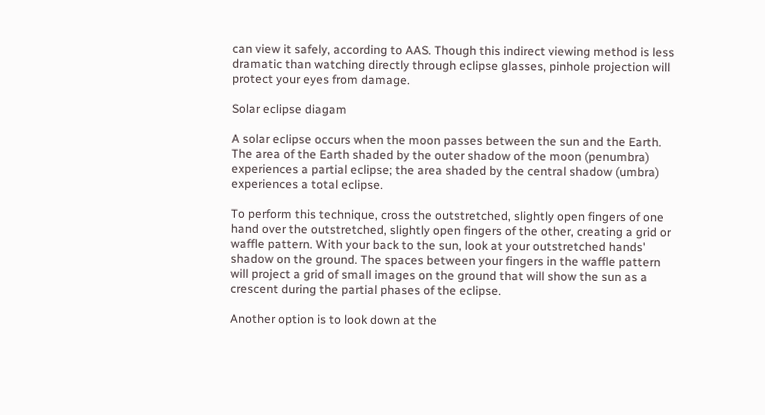can view it safely, according to AAS. Though this indirect viewing method is less dramatic than watching directly through eclipse glasses, pinhole projection will protect your eyes from damage.

Solar eclipse diagam

A solar eclipse occurs when the moon passes between the sun and the Earth. The area of the Earth shaded by the outer shadow of the moon (penumbra) experiences a partial eclipse; the area shaded by the central shadow (umbra) experiences a total eclipse.

To perform this technique, cross the outstretched, slightly open fingers of one hand over the outstretched, slightly open fingers of the other, creating a grid or waffle pattern. With your back to the sun, look at your outstretched hands' shadow on the ground. The spaces between your fingers in the waffle pattern will project a grid of small images on the ground that will show the sun as a crescent during the partial phases of the eclipse.

Another option is to look down at the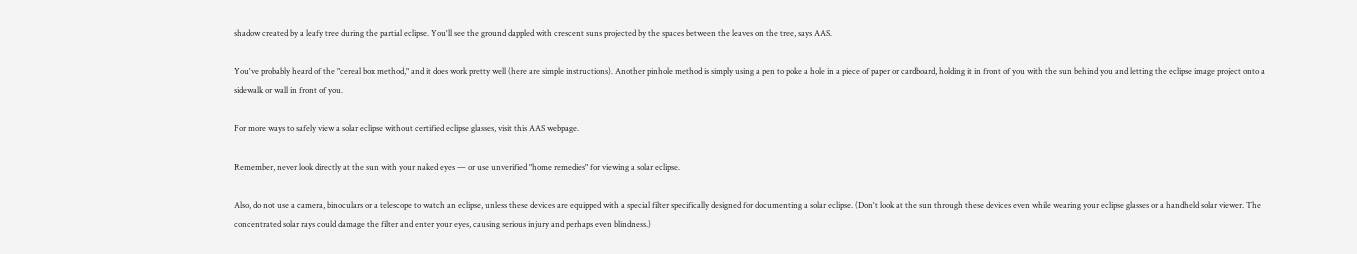shadow created by a leafy tree during the partial eclipse. You'll see the ground dappled with crescent suns projected by the spaces between the leaves on the tree, says AAS.

You've probably heard of the "cereal box method," and it does work pretty well (here are simple instructions). Another pinhole method is simply using a pen to poke a hole in a piece of paper or cardboard, holding it in front of you with the sun behind you and letting the eclipse image project onto a sidewalk or wall in front of you.

For more ways to safely view a solar eclipse without certified eclipse glasses, visit this AAS webpage.

Remember, never look directly at the sun with your naked eyes — or use unverified "home remedies" for viewing a solar eclipse.

Also, do not use a camera, binoculars or a telescope to watch an eclipse, unless these devices are equipped with a special filter specifically designed for documenting a solar eclipse. (Don't look at the sun through these devices even while wearing your eclipse glasses or a handheld solar viewer. The concentrated solar rays could damage the filter and enter your eyes, causing serious injury and perhaps even blindness.)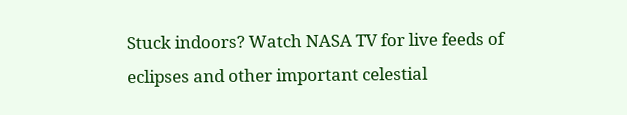Stuck indoors? Watch NASA TV for live feeds of eclipses and other important celestial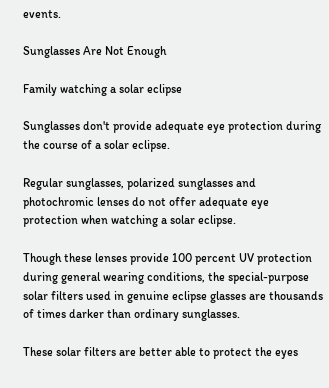events.

Sunglasses Are Not Enough

Family watching a solar eclipse

Sunglasses don't provide adequate eye protection during the course of a solar eclipse.

Regular sunglasses, polarized sunglasses and photochromic lenses do not offer adequate eye protection when watching a solar eclipse.

Though these lenses provide 100 percent UV protection during general wearing conditions, the special-purpose solar filters used in genuine eclipse glasses are thousands of times darker than ordinary sunglasses.

These solar filters are better able to protect the eyes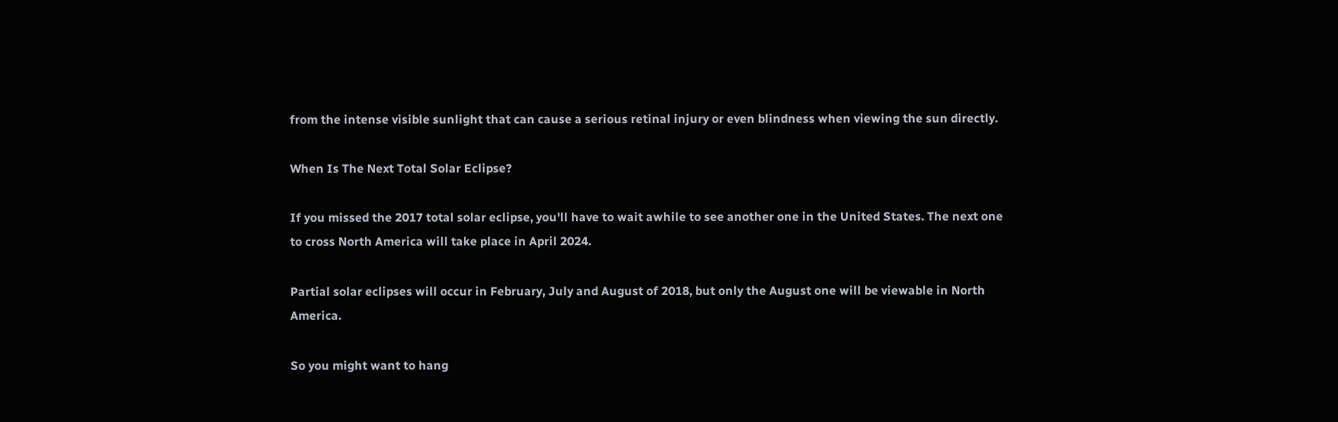from the intense visible sunlight that can cause a serious retinal injury or even blindness when viewing the sun directly.

When Is The Next Total Solar Eclipse?

If you missed the 2017 total solar eclipse, you'll have to wait awhile to see another one in the United States. The next one to cross North America will take place in April 2024.

Partial solar eclipses will occur in February, July and August of 2018, but only the August one will be viewable in North America.

So you might want to hang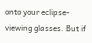onto your eclipse-viewing glasses. But if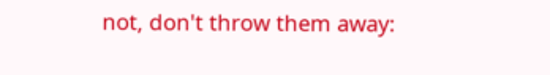not, don't throw them away: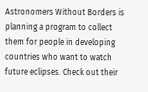Astronomers Without Borders is planning a program to collect them for people in developing countries who want to watch future eclipses. Check out their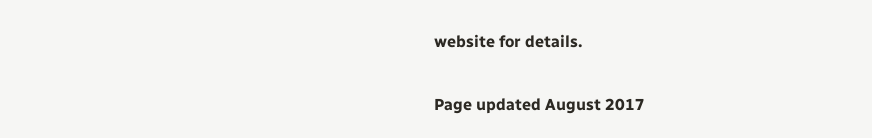website for details.

Page updated August 2017